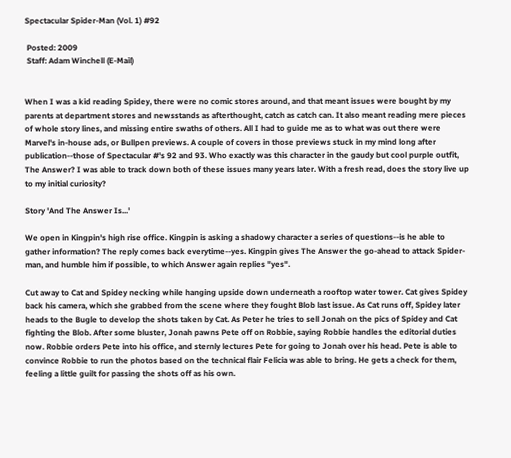Spectacular Spider-Man (Vol. 1) #92

 Posted: 2009
 Staff: Adam Winchell (E-Mail)


When I was a kid reading Spidey, there were no comic stores around, and that meant issues were bought by my parents at department stores and newsstands as afterthought, catch as catch can. It also meant reading mere pieces of whole story lines, and missing entire swaths of others. All I had to guide me as to what was out there were Marvel's in-house ads, or Bullpen previews. A couple of covers in those previews stuck in my mind long after publication--those of Spectacular #'s 92 and 93. Who exactly was this character in the gaudy but cool purple outfit, The Answer? I was able to track down both of these issues many years later. With a fresh read, does the story live up to my initial curiosity?

Story 'And The Answer Is...'

We open in Kingpin's high rise office. Kingpin is asking a shadowy character a series of questions--is he able to gather information? The reply comes back everytime--yes. Kingpin gives The Answer the go-ahead to attack Spider-man, and humble him if possible, to which Answer again replies "yes".

Cut away to Cat and Spidey necking while hanging upside down underneath a rooftop water tower. Cat gives Spidey back his camera, which she grabbed from the scene where they fought Blob last issue. As Cat runs off, Spidey later heads to the Bugle to develop the shots taken by Cat. As Peter he tries to sell Jonah on the pics of Spidey and Cat fighting the Blob. After some bluster, Jonah pawns Pete off on Robbie, saying Robbie handles the editorial duties now. Robbie orders Pete into his office, and sternly lectures Pete for going to Jonah over his head. Pete is able to convince Robbie to run the photos based on the technical flair Felicia was able to bring. He gets a check for them, feeling a little guilt for passing the shots off as his own.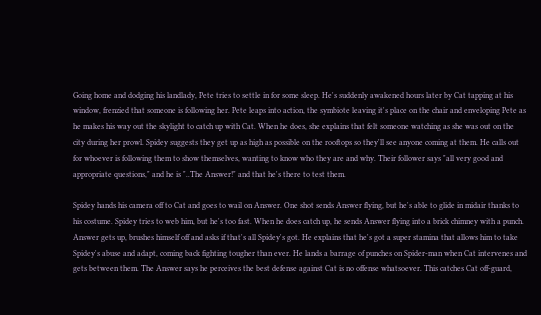Going home and dodging his landlady, Pete tries to settle in for some sleep. He's suddenly awakened hours later by Cat tapping at his window, frenzied that someone is following her. Pete leaps into action, the symbiote leaving it's place on the chair and enveloping Pete as he makes his way out the skylight to catch up with Cat. When he does, she explains that felt someone watching as she was out on the city during her prowl. Spidey suggests they get up as high as possible on the rooftops so they'll see anyone coming at them. He calls out for whoever is following them to show themselves, wanting to know who they are and why. Their follower says "all very good and appropriate questions," and he is "..The Answer!" and that he's there to test them.

Spidey hands his camera off to Cat and goes to wail on Answer. One shot sends Answer flying, but he's able to glide in midair thanks to his costume. Spidey tries to web him, but he's too fast. When he does catch up, he sends Answer flying into a brick chimney with a punch. Answer gets up, brushes himself off and asks if that's all Spidey's got. He explains that he's got a super stamina that allows him to take Spidey's abuse and adapt, coming back fighting tougher than ever. He lands a barrage of punches on Spider-man when Cat intervenes and gets between them. The Answer says he perceives the best defense against Cat is no offense whatsoever. This catches Cat off-guard,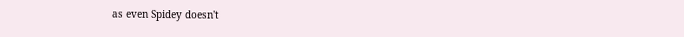as even Spidey doesn't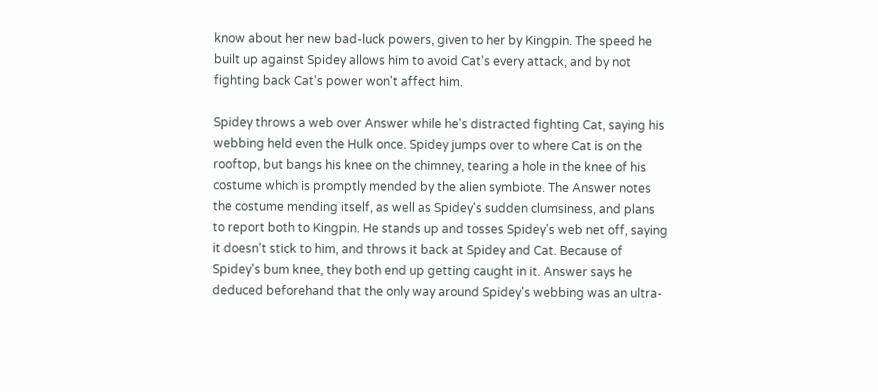know about her new bad-luck powers, given to her by Kingpin. The speed he built up against Spidey allows him to avoid Cat's every attack, and by not fighting back Cat's power won't affect him.

Spidey throws a web over Answer while he's distracted fighting Cat, saying his webbing held even the Hulk once. Spidey jumps over to where Cat is on the rooftop, but bangs his knee on the chimney, tearing a hole in the knee of his costume which is promptly mended by the alien symbiote. The Answer notes the costume mending itself, as well as Spidey's sudden clumsiness, and plans to report both to Kingpin. He stands up and tosses Spidey's web net off, saying it doesn't stick to him, and throws it back at Spidey and Cat. Because of Spidey's bum knee, they both end up getting caught in it. Answer says he deduced beforehand that the only way around Spidey's webbing was an ultra-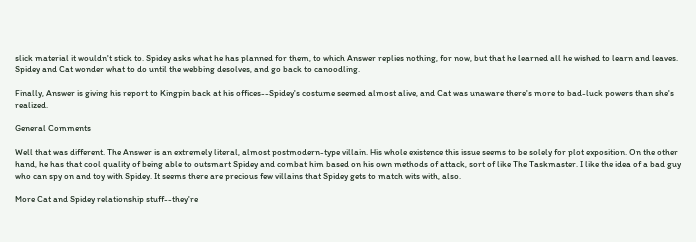slick material it wouldn't stick to. Spidey asks what he has planned for them, to which Answer replies nothing, for now, but that he learned all he wished to learn and leaves. Spidey and Cat wonder what to do until the webbing desolves, and go back to canoodling.

Finally, Answer is giving his report to Kingpin back at his offices--Spidey's costume seemed almost alive, and Cat was unaware there's more to bad-luck powers than she's realized.

General Comments

Well that was different. The Answer is an extremely literal, almost postmodern-type villain. His whole existence this issue seems to be solely for plot exposition. On the other hand, he has that cool quality of being able to outsmart Spidey and combat him based on his own methods of attack, sort of like The Taskmaster. I like the idea of a bad guy who can spy on and toy with Spidey. It seems there are precious few villains that Spidey gets to match wits with, also.

More Cat and Spidey relationship stuff--they're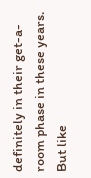definitely in their get-a-room phase in these years. But like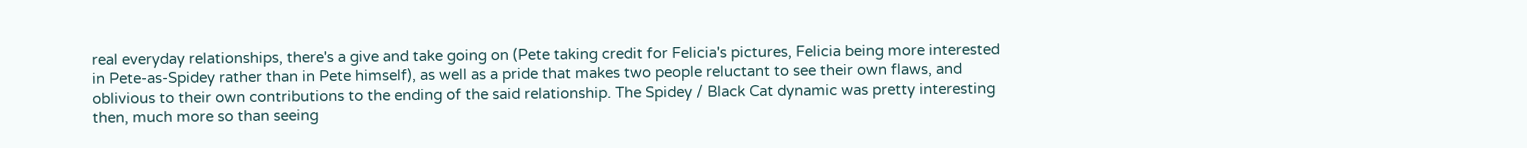real everyday relationships, there's a give and take going on (Pete taking credit for Felicia's pictures, Felicia being more interested in Pete-as-Spidey rather than in Pete himself), as well as a pride that makes two people reluctant to see their own flaws, and oblivious to their own contributions to the ending of the said relationship. The Spidey / Black Cat dynamic was pretty interesting then, much more so than seeing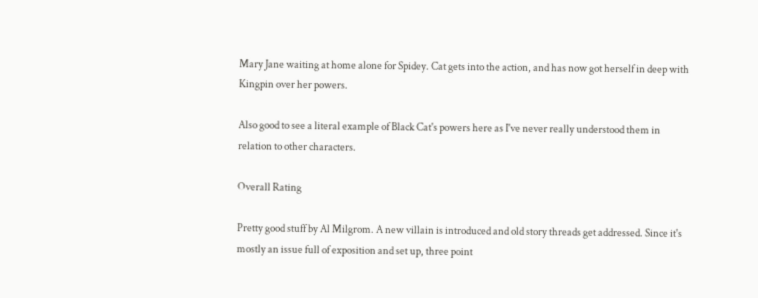Mary Jane waiting at home alone for Spidey. Cat gets into the action, and has now got herself in deep with Kingpin over her powers.

Also good to see a literal example of Black Cat's powers here as I've never really understood them in relation to other characters.

Overall Rating

Pretty good stuff by Al Milgrom. A new villain is introduced and old story threads get addressed. Since it's mostly an issue full of exposition and set up, three point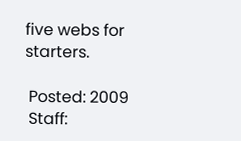five webs for starters.

 Posted: 2009
 Staff: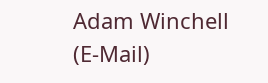Adam Winchell (E-Mail)